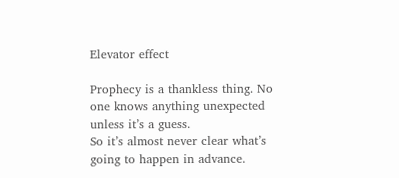Elevator effect

Prophecy is a thankless thing. No one knows anything unexpected unless it’s a guess.
So it’s almost never clear what’s going to happen in advance.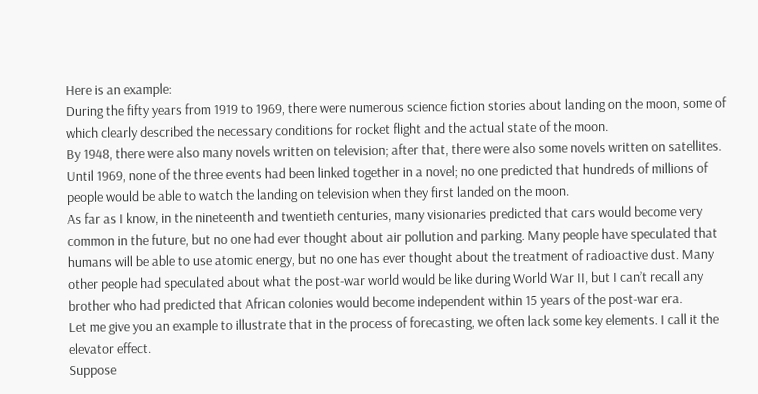Here is an example:
During the fifty years from 1919 to 1969, there were numerous science fiction stories about landing on the moon, some of which clearly described the necessary conditions for rocket flight and the actual state of the moon.
By 1948, there were also many novels written on television; after that, there were also some novels written on satellites.
Until 1969, none of the three events had been linked together in a novel; no one predicted that hundreds of millions of people would be able to watch the landing on television when they first landed on the moon.
As far as I know, in the nineteenth and twentieth centuries, many visionaries predicted that cars would become very common in the future, but no one had ever thought about air pollution and parking. Many people have speculated that humans will be able to use atomic energy, but no one has ever thought about the treatment of radioactive dust. Many other people had speculated about what the post-war world would be like during World War II, but I can’t recall any brother who had predicted that African colonies would become independent within 15 years of the post-war era.
Let me give you an example to illustrate that in the process of forecasting, we often lack some key elements. I call it the elevator effect.
Suppose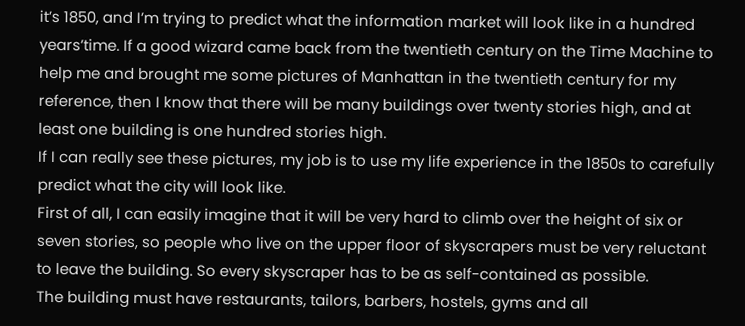it’s 1850, and I’m trying to predict what the information market will look like in a hundred years’time. If a good wizard came back from the twentieth century on the Time Machine to help me and brought me some pictures of Manhattan in the twentieth century for my reference, then I know that there will be many buildings over twenty stories high, and at least one building is one hundred stories high.
If I can really see these pictures, my job is to use my life experience in the 1850s to carefully predict what the city will look like.
First of all, I can easily imagine that it will be very hard to climb over the height of six or seven stories, so people who live on the upper floor of skyscrapers must be very reluctant to leave the building. So every skyscraper has to be as self-contained as possible.
The building must have restaurants, tailors, barbers, hostels, gyms and all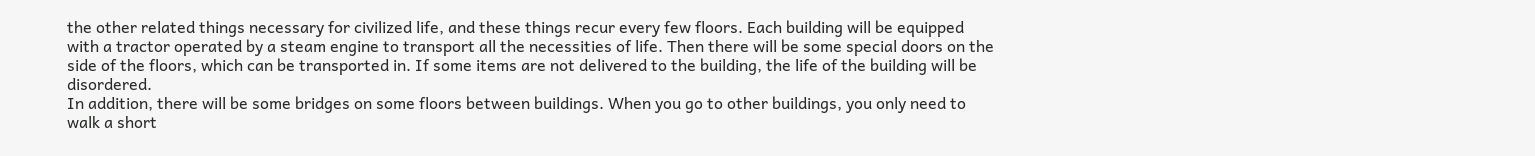the other related things necessary for civilized life, and these things recur every few floors. Each building will be equipped with a tractor operated by a steam engine to transport all the necessities of life. Then there will be some special doors on the side of the floors, which can be transported in. If some items are not delivered to the building, the life of the building will be disordered.
In addition, there will be some bridges on some floors between buildings. When you go to other buildings, you only need to walk a short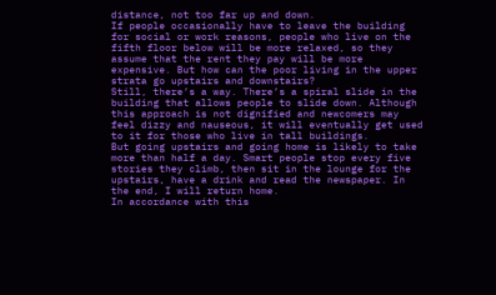distance, not too far up and down.
If people occasionally have to leave the building for social or work reasons, people who live on the fifth floor below will be more relaxed, so they assume that the rent they pay will be more expensive. But how can the poor living in the upper strata go upstairs and downstairs?
Still, there’s a way. There’s a spiral slide in the building that allows people to slide down. Although this approach is not dignified and newcomers may feel dizzy and nauseous, it will eventually get used to it for those who live in tall buildings.
But going upstairs and going home is likely to take more than half a day. Smart people stop every five stories they climb, then sit in the lounge for the upstairs, have a drink and read the newspaper. In the end, I will return home.
In accordance with this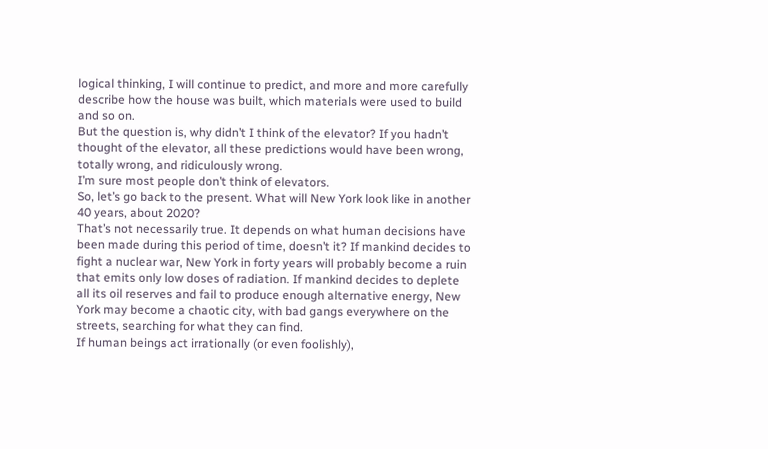logical thinking, I will continue to predict, and more and more carefully describe how the house was built, which materials were used to build and so on.
But the question is, why didn’t I think of the elevator? If you hadn’t thought of the elevator, all these predictions would have been wrong, totally wrong, and ridiculously wrong.
I’m sure most people don’t think of elevators.
So, let’s go back to the present. What will New York look like in another 40 years, about 2020?
That’s not necessarily true. It depends on what human decisions have been made during this period of time, doesn’t it? If mankind decides to fight a nuclear war, New York in forty years will probably become a ruin that emits only low doses of radiation. If mankind decides to deplete all its oil reserves and fail to produce enough alternative energy, New York may become a chaotic city, with bad gangs everywhere on the streets, searching for what they can find.
If human beings act irrationally (or even foolishly),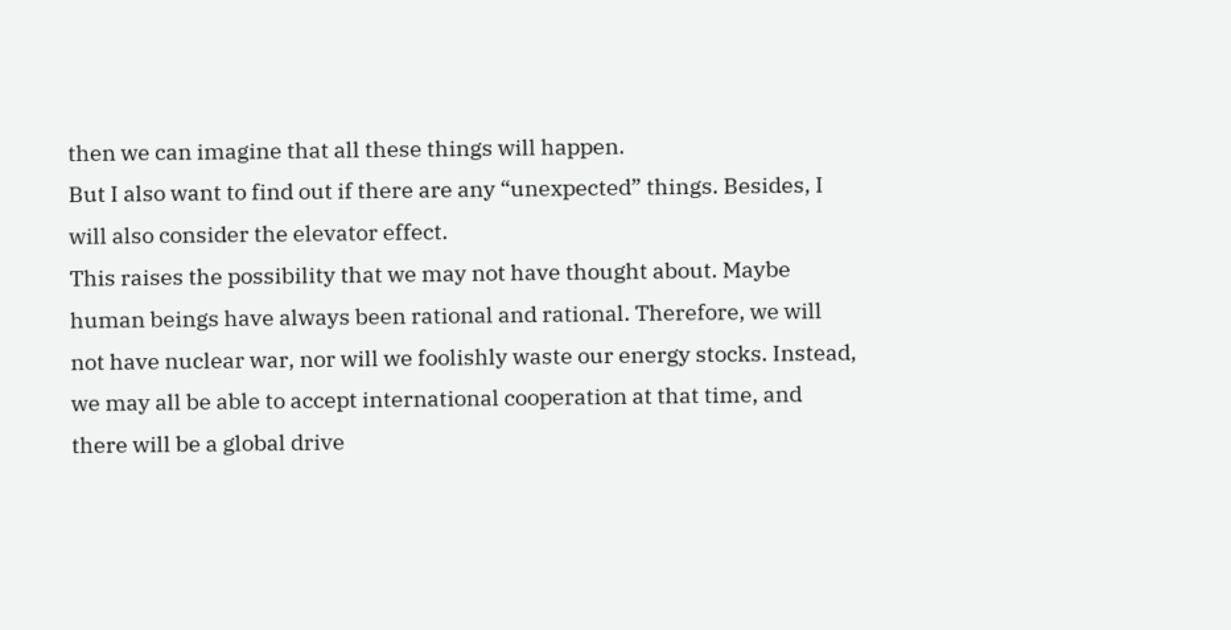then we can imagine that all these things will happen.
But I also want to find out if there are any “unexpected” things. Besides, I will also consider the elevator effect.
This raises the possibility that we may not have thought about. Maybe human beings have always been rational and rational. Therefore, we will not have nuclear war, nor will we foolishly waste our energy stocks. Instead, we may all be able to accept international cooperation at that time, and there will be a global drive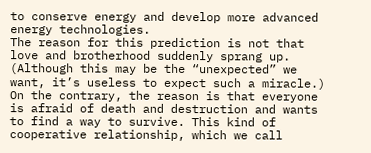to conserve energy and develop more advanced energy technologies.
The reason for this prediction is not that love and brotherhood suddenly sprang up. (Although this may be the “unexpected” we want, it’s useless to expect such a miracle.) On the contrary, the reason is that everyone is afraid of death and destruction and wants to find a way to survive. This kind of cooperative relationship, which we call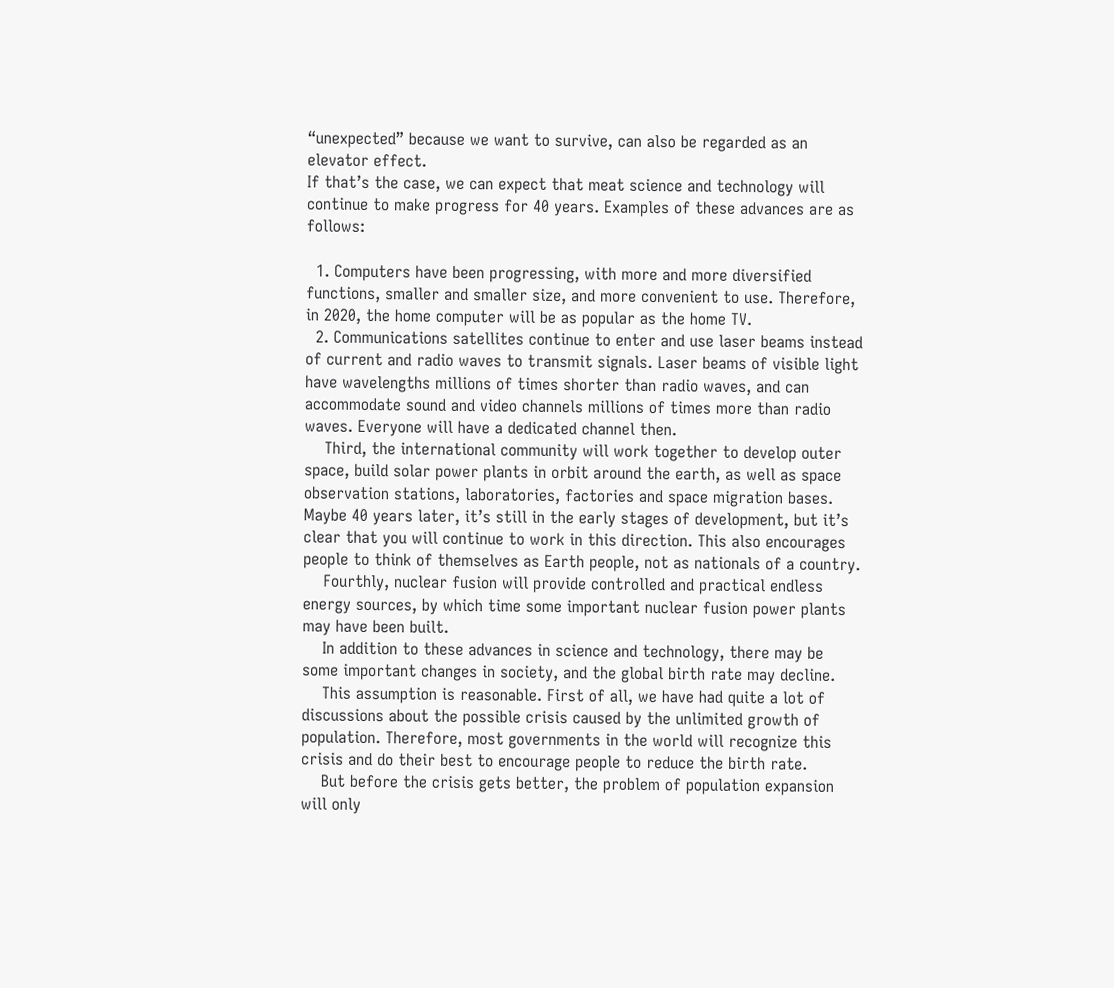“unexpected” because we want to survive, can also be regarded as an elevator effect.
If that’s the case, we can expect that meat science and technology will continue to make progress for 40 years. Examples of these advances are as follows:

  1. Computers have been progressing, with more and more diversified functions, smaller and smaller size, and more convenient to use. Therefore, in 2020, the home computer will be as popular as the home TV.
  2. Communications satellites continue to enter and use laser beams instead of current and radio waves to transmit signals. Laser beams of visible light have wavelengths millions of times shorter than radio waves, and can accommodate sound and video channels millions of times more than radio waves. Everyone will have a dedicated channel then.
    Third, the international community will work together to develop outer space, build solar power plants in orbit around the earth, as well as space observation stations, laboratories, factories and space migration bases. Maybe 40 years later, it’s still in the early stages of development, but it’s clear that you will continue to work in this direction. This also encourages people to think of themselves as Earth people, not as nationals of a country.
    Fourthly, nuclear fusion will provide controlled and practical endless energy sources, by which time some important nuclear fusion power plants may have been built.
    In addition to these advances in science and technology, there may be some important changes in society, and the global birth rate may decline.
    This assumption is reasonable. First of all, we have had quite a lot of discussions about the possible crisis caused by the unlimited growth of population. Therefore, most governments in the world will recognize this crisis and do their best to encourage people to reduce the birth rate.
    But before the crisis gets better, the problem of population expansion will only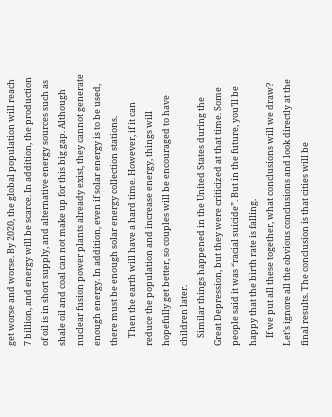get worse and worse. By 2020, the global population will reach 7 billion, and energy will be scarce. In addition, the production of oil is in short supply, and alternative energy sources such as shale oil and coal can not make up for this big gap. Although nuclear fusion power plants already exist, they cannot generate enough energy. In addition, even if solar energy is to be used, there must be enough solar energy collection stations.
    Then the earth will have a hard time. However, if it can reduce the population and increase energy, things will hopefully get better, so couples will be encouraged to have children later.
    Similar things happened in the United States during the Great Depression, but they were criticized at that time. Some people said it was “racial suicide”. But in the future, you’ll be happy that the birth rate is falling.
    If we put all these together, what conclusions will we draw? Let’s ignore all the obvious conclusions and look directly at the final results. The conclusion is that cities will be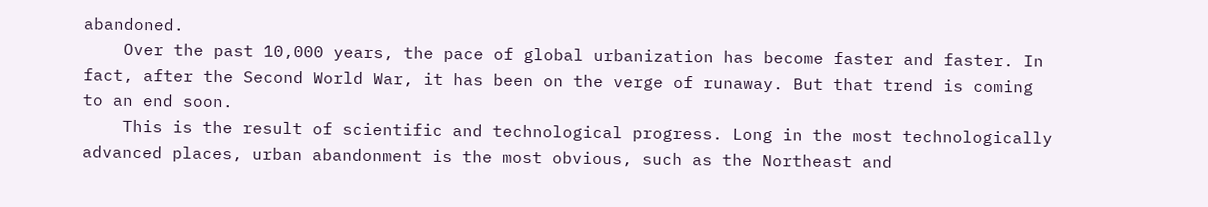abandoned.
    Over the past 10,000 years, the pace of global urbanization has become faster and faster. In fact, after the Second World War, it has been on the verge of runaway. But that trend is coming to an end soon.
    This is the result of scientific and technological progress. Long in the most technologically advanced places, urban abandonment is the most obvious, such as the Northeast and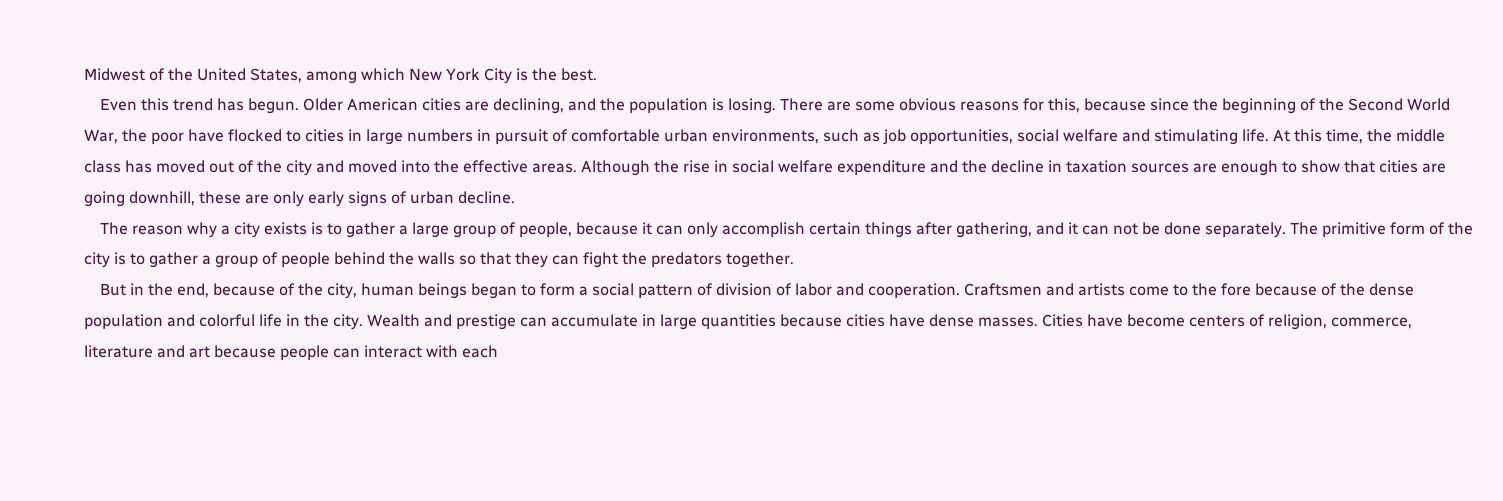Midwest of the United States, among which New York City is the best.
    Even this trend has begun. Older American cities are declining, and the population is losing. There are some obvious reasons for this, because since the beginning of the Second World War, the poor have flocked to cities in large numbers in pursuit of comfortable urban environments, such as job opportunities, social welfare and stimulating life. At this time, the middle class has moved out of the city and moved into the effective areas. Although the rise in social welfare expenditure and the decline in taxation sources are enough to show that cities are going downhill, these are only early signs of urban decline.
    The reason why a city exists is to gather a large group of people, because it can only accomplish certain things after gathering, and it can not be done separately. The primitive form of the city is to gather a group of people behind the walls so that they can fight the predators together.
    But in the end, because of the city, human beings began to form a social pattern of division of labor and cooperation. Craftsmen and artists come to the fore because of the dense population and colorful life in the city. Wealth and prestige can accumulate in large quantities because cities have dense masses. Cities have become centers of religion, commerce, literature and art because people can interact with each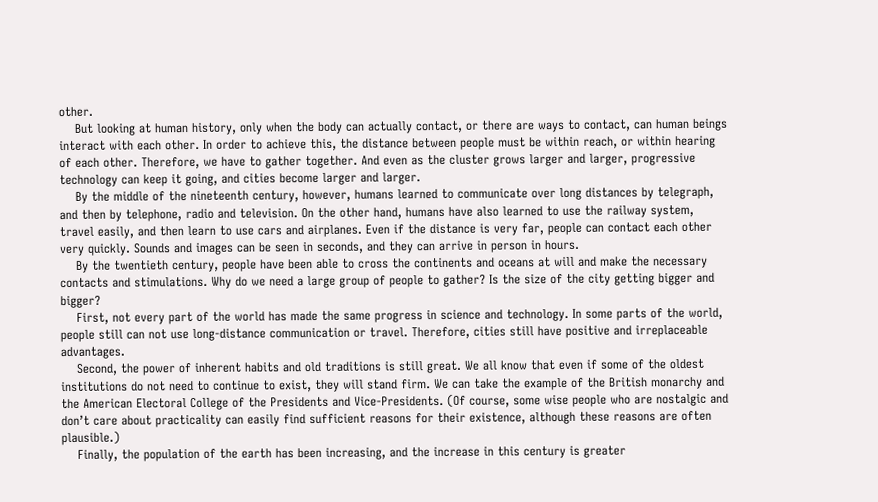other.
    But looking at human history, only when the body can actually contact, or there are ways to contact, can human beings interact with each other. In order to achieve this, the distance between people must be within reach, or within hearing of each other. Therefore, we have to gather together. And even as the cluster grows larger and larger, progressive technology can keep it going, and cities become larger and larger.
    By the middle of the nineteenth century, however, humans learned to communicate over long distances by telegraph, and then by telephone, radio and television. On the other hand, humans have also learned to use the railway system, travel easily, and then learn to use cars and airplanes. Even if the distance is very far, people can contact each other very quickly. Sounds and images can be seen in seconds, and they can arrive in person in hours.
    By the twentieth century, people have been able to cross the continents and oceans at will and make the necessary contacts and stimulations. Why do we need a large group of people to gather? Is the size of the city getting bigger and bigger?
    First, not every part of the world has made the same progress in science and technology. In some parts of the world, people still can not use long-distance communication or travel. Therefore, cities still have positive and irreplaceable advantages.
    Second, the power of inherent habits and old traditions is still great. We all know that even if some of the oldest institutions do not need to continue to exist, they will stand firm. We can take the example of the British monarchy and the American Electoral College of the Presidents and Vice-Presidents. (Of course, some wise people who are nostalgic and don’t care about practicality can easily find sufficient reasons for their existence, although these reasons are often plausible.)
    Finally, the population of the earth has been increasing, and the increase in this century is greater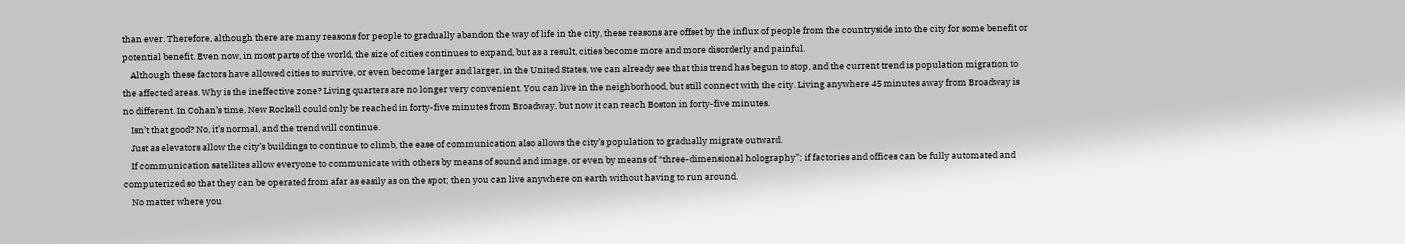than ever. Therefore, although there are many reasons for people to gradually abandon the way of life in the city, these reasons are offset by the influx of people from the countryside into the city for some benefit or potential benefit. Even now, in most parts of the world, the size of cities continues to expand, but as a result, cities become more and more disorderly and painful.
    Although these factors have allowed cities to survive, or even become larger and larger, in the United States, we can already see that this trend has begun to stop, and the current trend is population migration to the affected areas. Why is the ineffective zone? Living quarters are no longer very convenient. You can live in the neighborhood, but still connect with the city. Living anywhere 45 minutes away from Broadway is no different. In Cohan’s time, New Rockell could only be reached in forty-five minutes from Broadway, but now it can reach Boston in forty-five minutes.
    Isn’t that good? No, it’s normal, and the trend will continue.
    Just as elevators allow the city’s buildings to continue to climb, the ease of communication also allows the city’s population to gradually migrate outward.
    If communication satellites allow everyone to communicate with others by means of sound and image, or even by means of “three-dimensional holography”; if factories and offices can be fully automated and computerized so that they can be operated from afar as easily as on the spot; then you can live anywhere on earth without having to run around.
    No matter where you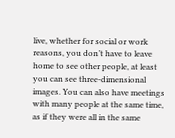live, whether for social or work reasons, you don’t have to leave home to see other people, at least you can see three-dimensional images. You can also have meetings with many people at the same time, as if they were all in the same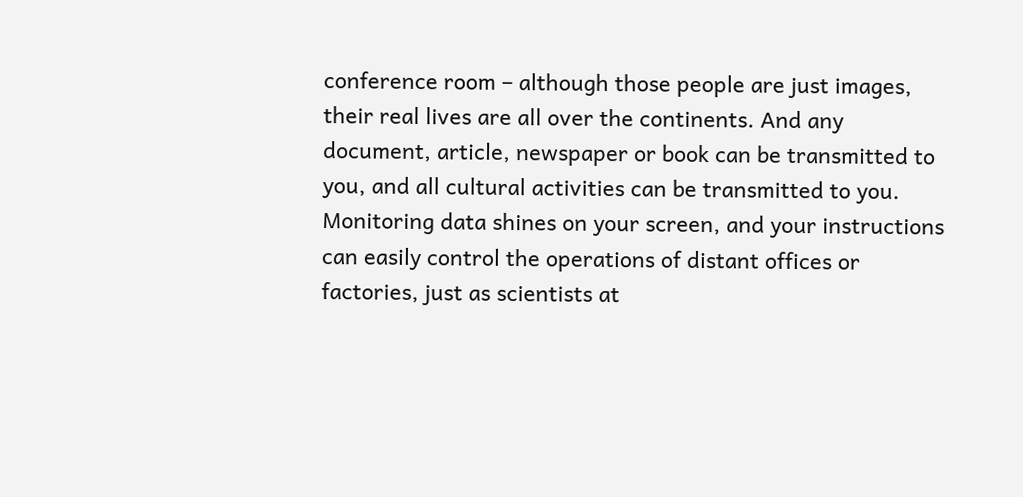conference room – although those people are just images, their real lives are all over the continents. And any document, article, newspaper or book can be transmitted to you, and all cultural activities can be transmitted to you. Monitoring data shines on your screen, and your instructions can easily control the operations of distant offices or factories, just as scientists at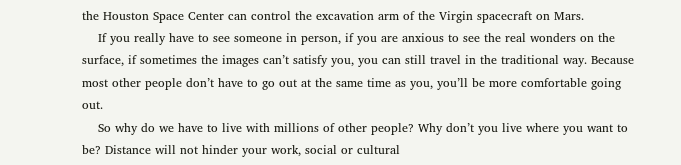the Houston Space Center can control the excavation arm of the Virgin spacecraft on Mars.
    If you really have to see someone in person, if you are anxious to see the real wonders on the surface, if sometimes the images can’t satisfy you, you can still travel in the traditional way. Because most other people don’t have to go out at the same time as you, you’ll be more comfortable going out.
    So why do we have to live with millions of other people? Why don’t you live where you want to be? Distance will not hinder your work, social or cultural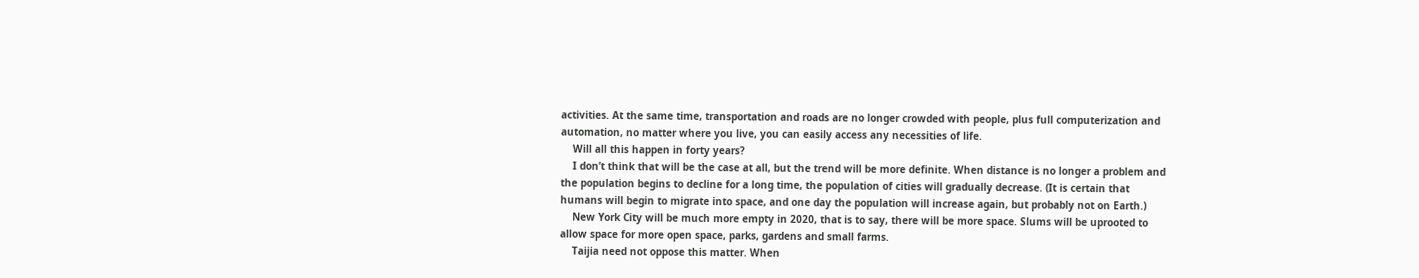activities. At the same time, transportation and roads are no longer crowded with people, plus full computerization and automation, no matter where you live, you can easily access any necessities of life.
    Will all this happen in forty years?
    I don’t think that will be the case at all, but the trend will be more definite. When distance is no longer a problem and the population begins to decline for a long time, the population of cities will gradually decrease. (It is certain that humans will begin to migrate into space, and one day the population will increase again, but probably not on Earth.)
    New York City will be much more empty in 2020, that is to say, there will be more space. Slums will be uprooted to allow space for more open space, parks, gardens and small farms.
    Taijia need not oppose this matter. When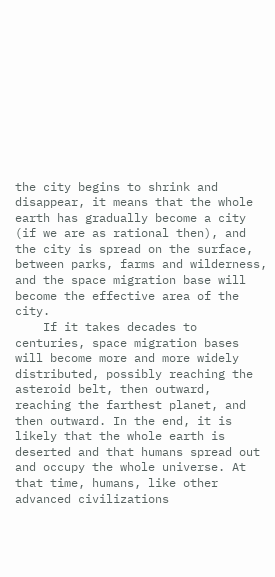the city begins to shrink and disappear, it means that the whole earth has gradually become a city (if we are as rational then), and the city is spread on the surface, between parks, farms and wilderness, and the space migration base will become the effective area of the city.
    If it takes decades to centuries, space migration bases will become more and more widely distributed, possibly reaching the asteroid belt, then outward, reaching the farthest planet, and then outward. In the end, it is likely that the whole earth is deserted and that humans spread out and occupy the whole universe. At that time, humans, like other advanced civilizations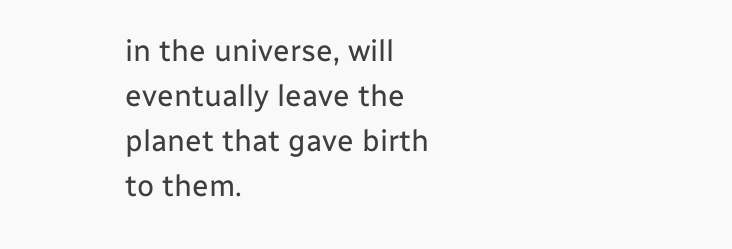in the universe, will eventually leave the planet that gave birth to them.